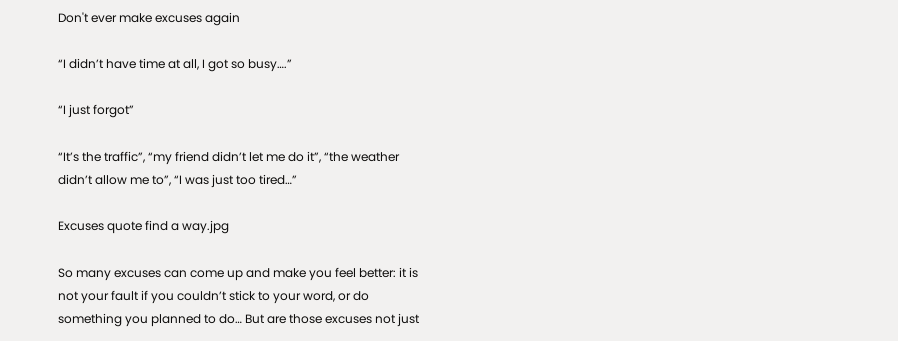Don't ever make excuses again

“I didn’t have time at all, I got so busy….”

“I just forgot”

“It’s the traffic”, “my friend didn’t let me do it”, “the weather didn’t allow me to”, “I was just too tired…”

Excuses quote find a way.jpg

So many excuses can come up and make you feel better: it is not your fault if you couldn’t stick to your word, or do something you planned to do… But are those excuses not just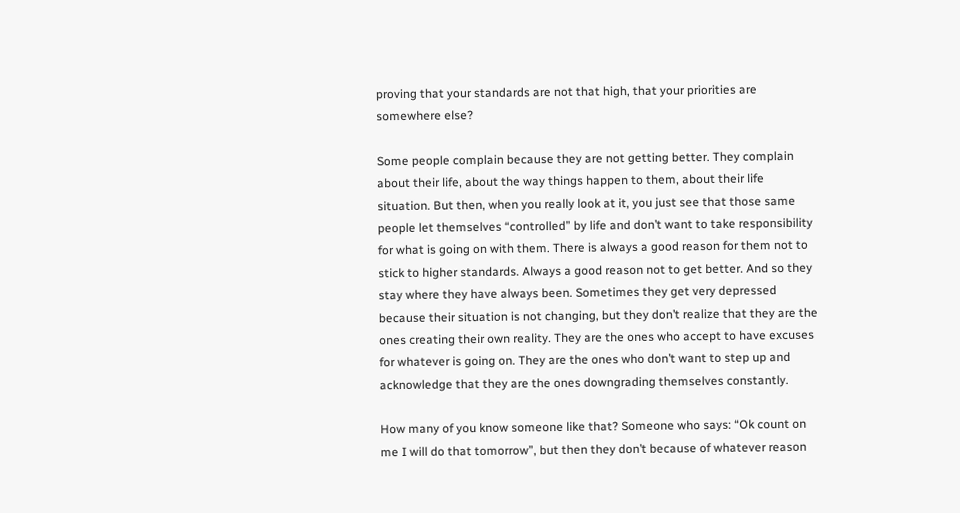proving that your standards are not that high, that your priorities are somewhere else?

Some people complain because they are not getting better. They complain about their life, about the way things happen to them, about their life situation. But then, when you really look at it, you just see that those same people let themselves “controlled” by life and don’t want to take responsibility for what is going on with them. There is always a good reason for them not to stick to higher standards. Always a good reason not to get better. And so they stay where they have always been. Sometimes they get very depressed because their situation is not changing, but they don’t realize that they are the ones creating their own reality. They are the ones who accept to have excuses for whatever is going on. They are the ones who don’t want to step up and acknowledge that they are the ones downgrading themselves constantly.

How many of you know someone like that? Someone who says: “Ok count on me I will do that tomorrow”, but then they don’t because of whatever reason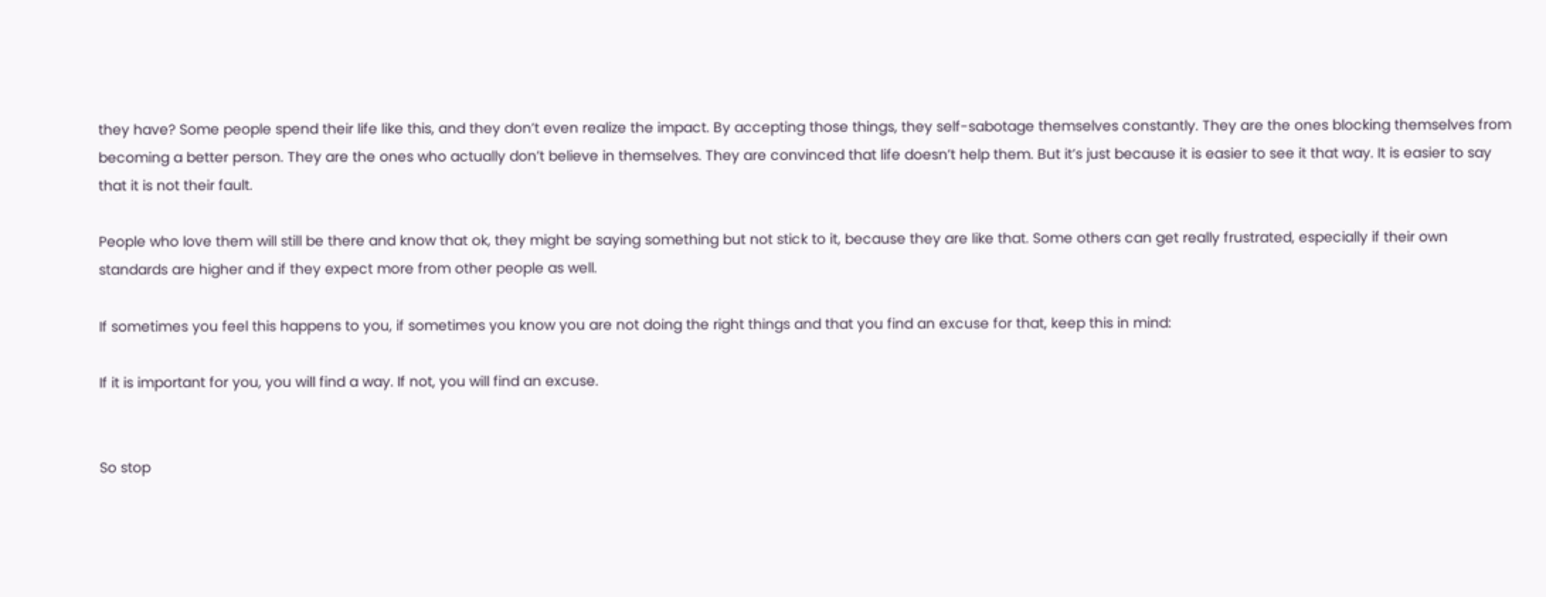they have? Some people spend their life like this, and they don’t even realize the impact. By accepting those things, they self-sabotage themselves constantly. They are the ones blocking themselves from becoming a better person. They are the ones who actually don’t believe in themselves. They are convinced that life doesn’t help them. But it’s just because it is easier to see it that way. It is easier to say that it is not their fault.

People who love them will still be there and know that ok, they might be saying something but not stick to it, because they are like that. Some others can get really frustrated, especially if their own standards are higher and if they expect more from other people as well.

If sometimes you feel this happens to you, if sometimes you know you are not doing the right things and that you find an excuse for that, keep this in mind:

If it is important for you, you will find a way. If not, you will find an excuse.


So stop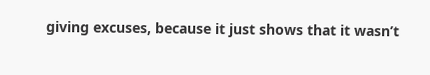giving excuses, because it just shows that it wasn’t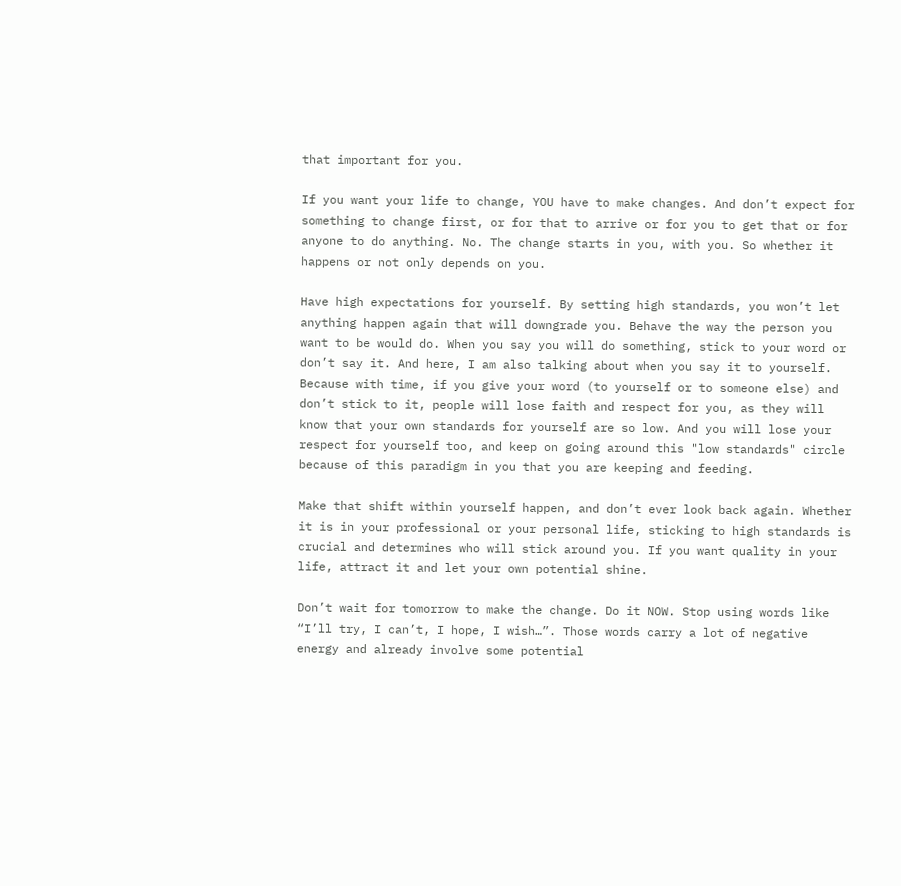that important for you.

If you want your life to change, YOU have to make changes. And don’t expect for something to change first, or for that to arrive or for you to get that or for anyone to do anything. No. The change starts in you, with you. So whether it happens or not only depends on you.

Have high expectations for yourself. By setting high standards, you won’t let anything happen again that will downgrade you. Behave the way the person you want to be would do. When you say you will do something, stick to your word or don’t say it. And here, I am also talking about when you say it to yourself. Because with time, if you give your word (to yourself or to someone else) and don’t stick to it, people will lose faith and respect for you, as they will know that your own standards for yourself are so low. And you will lose your respect for yourself too, and keep on going around this "low standards" circle because of this paradigm in you that you are keeping and feeding.

Make that shift within yourself happen, and don’t ever look back again. Whether it is in your professional or your personal life, sticking to high standards is crucial and determines who will stick around you. If you want quality in your life, attract it and let your own potential shine.

Don’t wait for tomorrow to make the change. Do it NOW. Stop using words like “I’ll try, I can’t, I hope, I wish…”. Those words carry a lot of negative energy and already involve some potential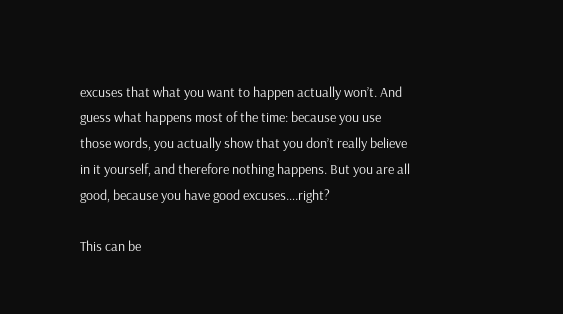excuses that what you want to happen actually won’t. And guess what happens most of the time: because you use those words, you actually show that you don’t really believe in it yourself, and therefore nothing happens. But you are all good, because you have good excuses….right?

This can be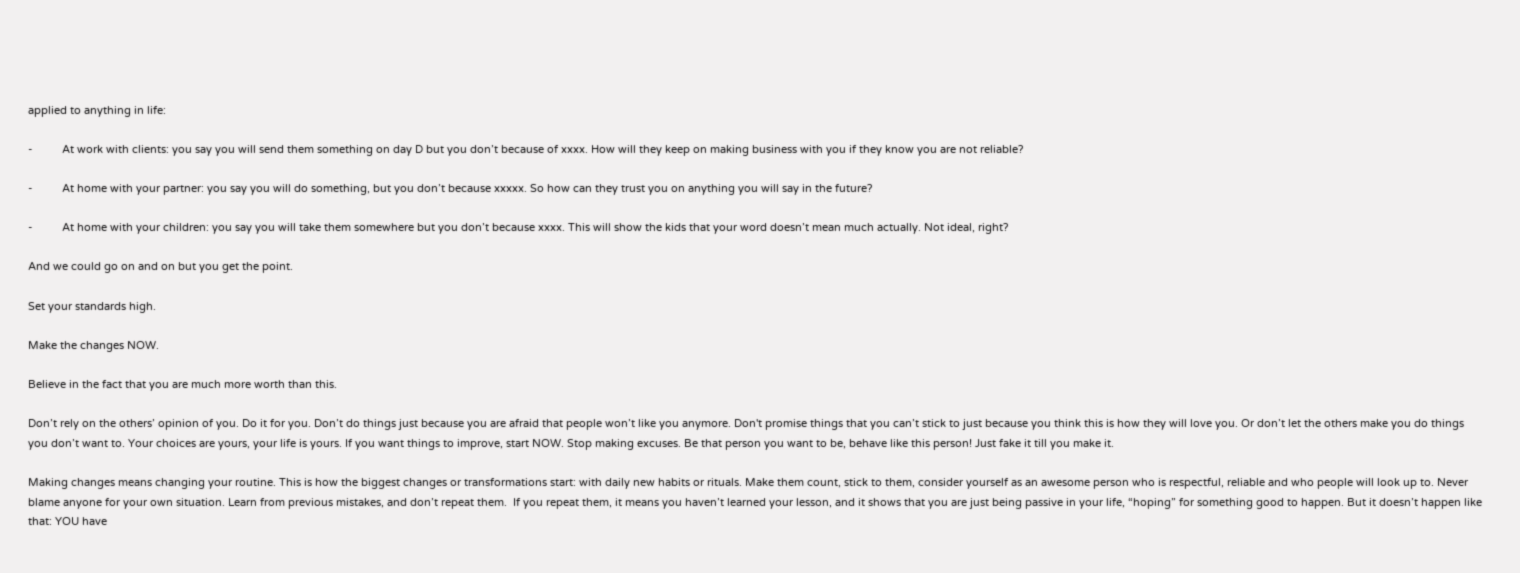applied to anything in life:

-          At work with clients: you say you will send them something on day D but you don’t because of xxxx. How will they keep on making business with you if they know you are not reliable?

-          At home with your partner: you say you will do something, but you don’t because xxxxx. So how can they trust you on anything you will say in the future?

-          At home with your children: you say you will take them somewhere but you don’t because xxxx. This will show the kids that your word doesn’t mean much actually. Not ideal, right?

And we could go on and on but you get the point.

Set your standards high.

Make the changes NOW.

Believe in the fact that you are much more worth than this.

Don’t rely on the others’ opinion of you. Do it for you. Don’t do things just because you are afraid that people won’t like you anymore. Don't promise things that you can’t stick to just because you think this is how they will love you. Or don’t let the others make you do things you don’t want to. Your choices are yours, your life is yours. If you want things to improve, start NOW. Stop making excuses. Be that person you want to be, behave like this person! Just fake it till you make it.

Making changes means changing your routine. This is how the biggest changes or transformations start: with daily new habits or rituals. Make them count, stick to them, consider yourself as an awesome person who is respectful, reliable and who people will look up to. Never blame anyone for your own situation. Learn from previous mistakes, and don’t repeat them.  If you repeat them, it means you haven’t learned your lesson, and it shows that you are just being passive in your life, “hoping” for something good to happen. But it doesn’t happen like that: YOU have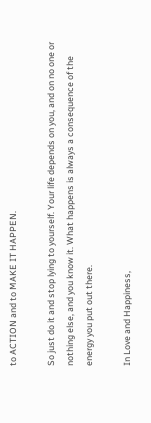to ACTION and to MAKE IT HAPPEN.

So just do it and stop lying to yourself. Your life depends on you, and on no one or nothing else, and you know it. What happens is always a consequence of the energy you put out there.

In Love and Happiness,